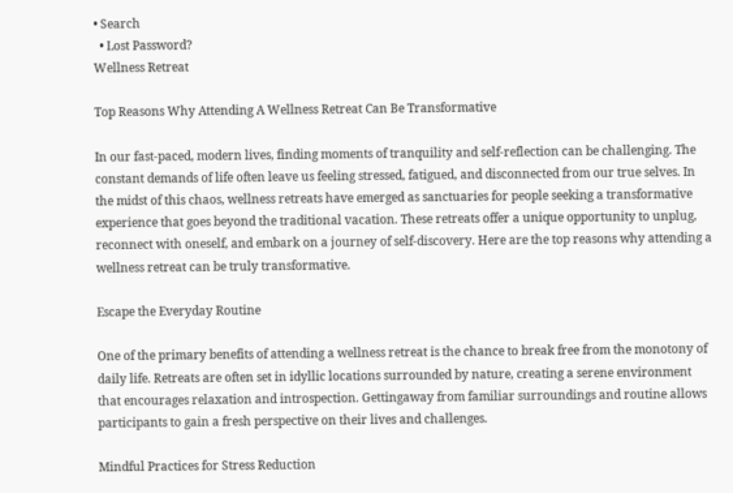• Search
  • Lost Password?
Wellness Retreat

Top Reasons Why Attending A Wellness Retreat Can Be Transformative

In our fast-paced, modern lives, finding moments of tranquility and self-reflection can be challenging. The constant demands of life often leave us feeling stressed, fatigued, and disconnected from our true selves. In the midst of this chaos, wellness retreats have emerged as sanctuaries for people seeking a transformative experience that goes beyond the traditional vacation. These retreats offer a unique opportunity to unplug, reconnect with oneself, and embark on a journey of self-discovery. Here are the top reasons why attending a wellness retreat can be truly transformative.

Escape the Everyday Routine

One of the primary benefits of attending a wellness retreat is the chance to break free from the monotony of daily life. Retreats are often set in idyllic locations surrounded by nature, creating a serene environment that encourages relaxation and introspection. Gettingaway from familiar surroundings and routine allows participants to gain a fresh perspective on their lives and challenges.

Mindful Practices for Stress Reduction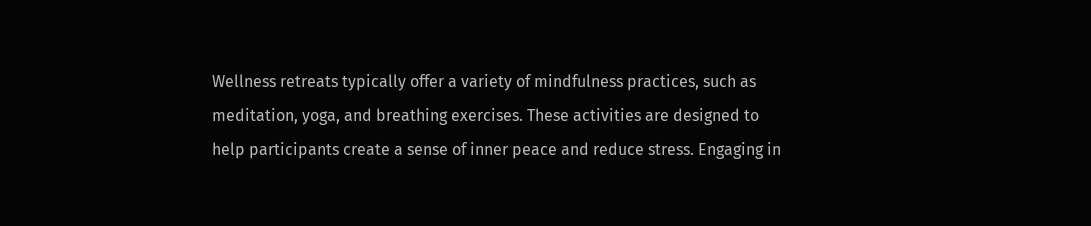Wellness retreats typically offer a variety of mindfulness practices, such as meditation, yoga, and breathing exercises. These activities are designed to help participants create a sense of inner peace and reduce stress. Engaging in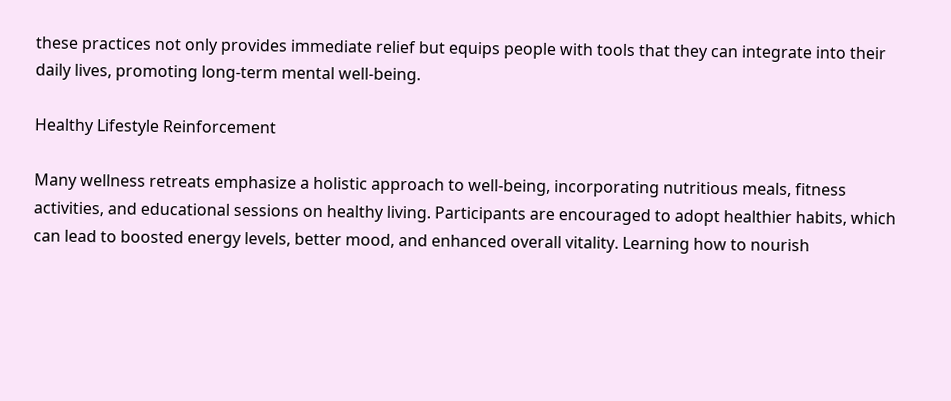these practices not only provides immediate relief but equips people with tools that they can integrate into their daily lives, promoting long-term mental well-being.

Healthy Lifestyle Reinforcement

Many wellness retreats emphasize a holistic approach to well-being, incorporating nutritious meals, fitness activities, and educational sessions on healthy living. Participants are encouraged to adopt healthier habits, which can lead to boosted energy levels, better mood, and enhanced overall vitality. Learning how to nourish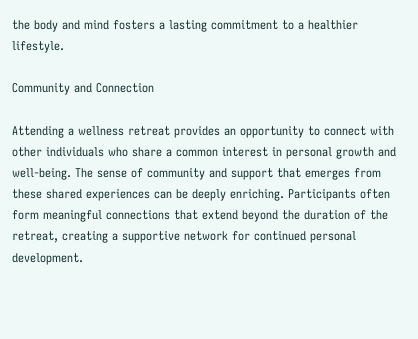the body and mind fosters a lasting commitment to a healthier lifestyle.

Community and Connection

Attending a wellness retreat provides an opportunity to connect with other individuals who share a common interest in personal growth and well-being. The sense of community and support that emerges from these shared experiences can be deeply enriching. Participants often form meaningful connections that extend beyond the duration of the retreat, creating a supportive network for continued personal development.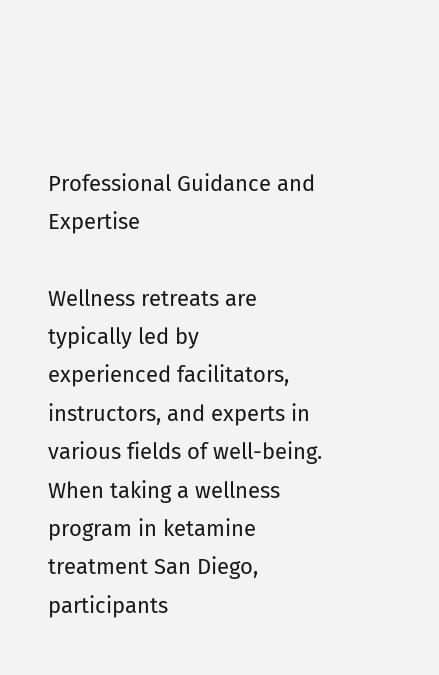Professional Guidance and Expertise

Wellness retreats are typically led by experienced facilitators, instructors, and experts in various fields of well-being. When taking a wellness program in ketamine treatment San Diego, participants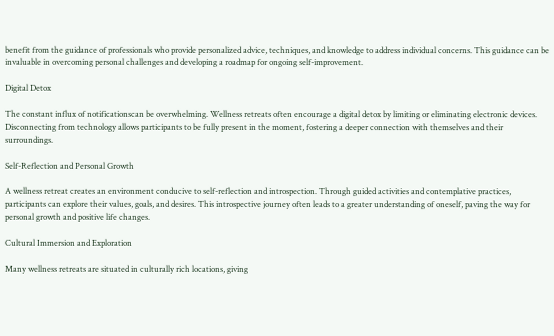benefit from the guidance of professionals who provide personalized advice, techniques, and knowledge to address individual concerns. This guidance can be invaluable in overcoming personal challenges and developing a roadmap for ongoing self-improvement.

Digital Detox

The constant influx of notificationscan be overwhelming. Wellness retreats often encourage a digital detox by limiting or eliminating electronic devices. Disconnecting from technology allows participants to be fully present in the moment, fostering a deeper connection with themselves and their surroundings.

Self-Reflection and Personal Growth

A wellness retreat creates an environment conducive to self-reflection and introspection. Through guided activities and contemplative practices, participants can explore their values, goals, and desires. This introspective journey often leads to a greater understanding of oneself, paving the way for personal growth and positive life changes.

Cultural Immersion and Exploration

Many wellness retreats are situated in culturally rich locations, giving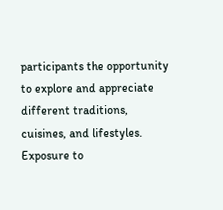participants the opportunity to explore and appreciate different traditions, cuisines, and lifestyles. Exposure to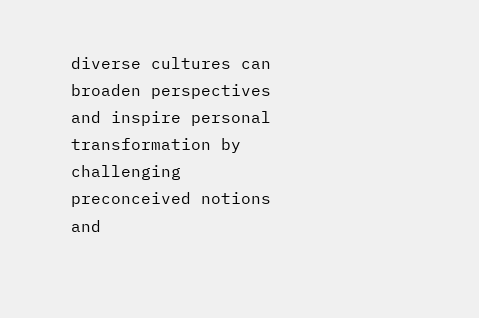diverse cultures can broaden perspectives and inspire personal transformation by challenging preconceived notions and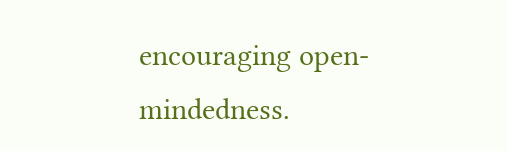encouraging open-mindedness.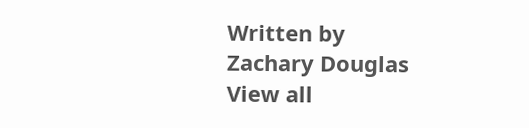Written by
Zachary Douglas
View all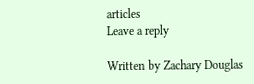articles
Leave a reply

Written by Zachary Douglas